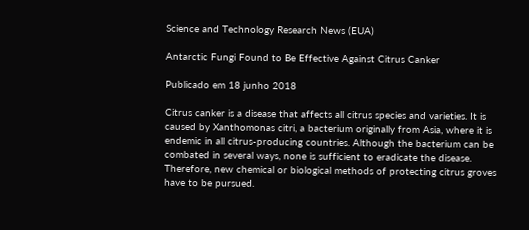Science and Technology Research News (EUA)

Antarctic Fungi Found to Be Effective Against Citrus Canker

Publicado em 18 junho 2018

Citrus canker is a disease that affects all citrus species and varieties. It is caused by Xanthomonas citri, a bacterium originally from Asia, where it is endemic in all citrus-producing countries. Although the bacterium can be combated in several ways, none is sufficient to eradicate the disease. Therefore, new chemical or biological methods of protecting citrus groves have to be pursued.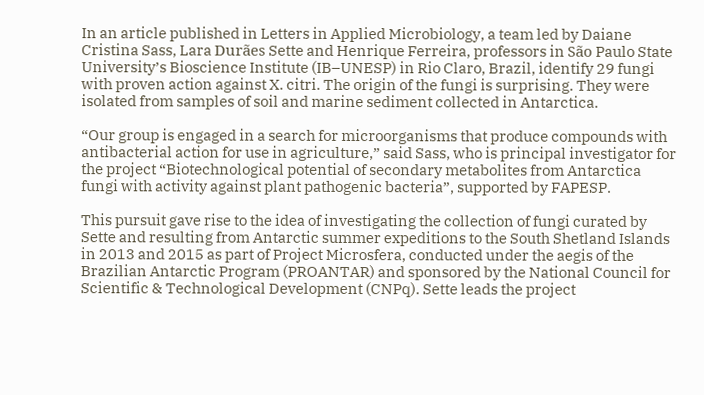In an article published in Letters in Applied Microbiology, a team led by Daiane Cristina Sass, Lara Durães Sette and Henrique Ferreira, professors in São Paulo State University’s Bioscience Institute (IB–UNESP) in Rio Claro, Brazil, identify 29 fungi with proven action against X. citri. The origin of the fungi is surprising. They were isolated from samples of soil and marine sediment collected in Antarctica.

“Our group is engaged in a search for microorganisms that produce compounds with antibacterial action for use in agriculture,” said Sass, who is principal investigator for the project “Biotechnological potential of secondary metabolites from Antarctica fungi with activity against plant pathogenic bacteria”, supported by FAPESP.

This pursuit gave rise to the idea of investigating the collection of fungi curated by Sette and resulting from Antarctic summer expeditions to the South Shetland Islands in 2013 and 2015 as part of Project Microsfera, conducted under the aegis of the Brazilian Antarctic Program (PROANTAR) and sponsored by the National Council for Scientific & Technological Development (CNPq). Sette leads the project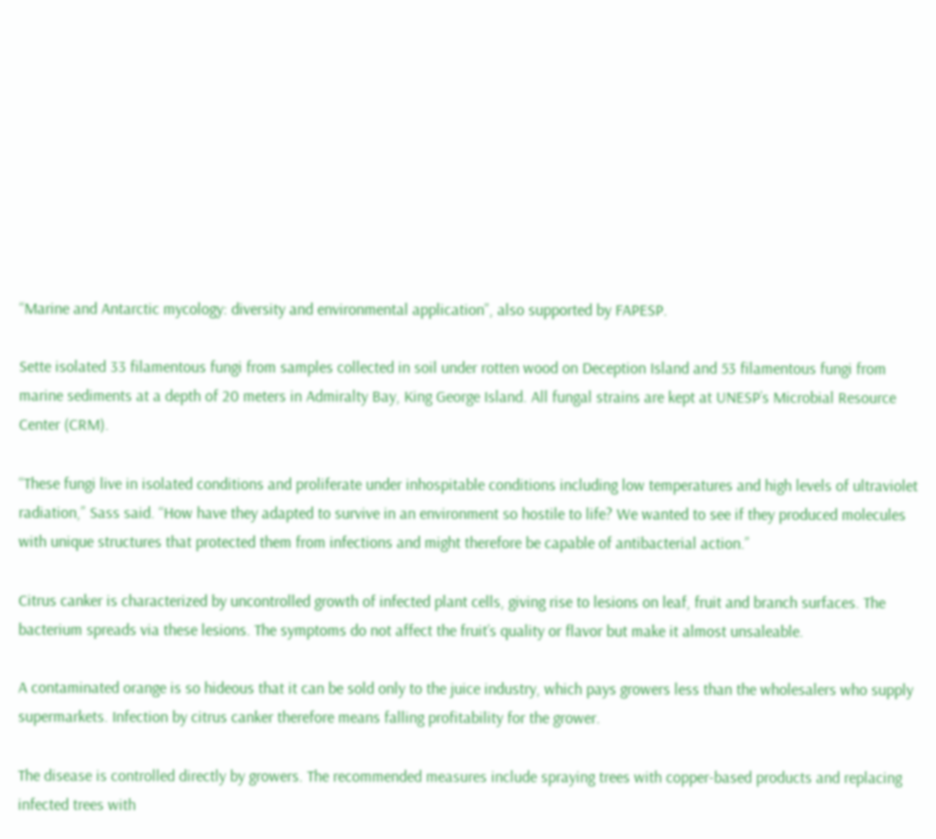“Marine and Antarctic mycology: diversity and environmental application”, also supported by FAPESP.

Sette isolated 33 filamentous fungi from samples collected in soil under rotten wood on Deception Island and 53 filamentous fungi from marine sediments at a depth of 20 meters in Admiralty Bay, King George Island. All fungal strains are kept at UNESP’s Microbial Resource Center (CRM).

“These fungi live in isolated conditions and proliferate under inhospitable conditions including low temperatures and high levels of ultraviolet radiation,” Sass said. “How have they adapted to survive in an environment so hostile to life? We wanted to see if they produced molecules with unique structures that protected them from infections and might therefore be capable of antibacterial action.”

Citrus canker is characterized by uncontrolled growth of infected plant cells, giving rise to lesions on leaf, fruit and branch surfaces. The bacterium spreads via these lesions. The symptoms do not affect the fruit’s quality or flavor but make it almost unsaleable.

A contaminated orange is so hideous that it can be sold only to the juice industry, which pays growers less than the wholesalers who supply supermarkets. Infection by citrus canker therefore means falling profitability for the grower.

The disease is controlled directly by growers. The recommended measures include spraying trees with copper-based products and replacing infected trees with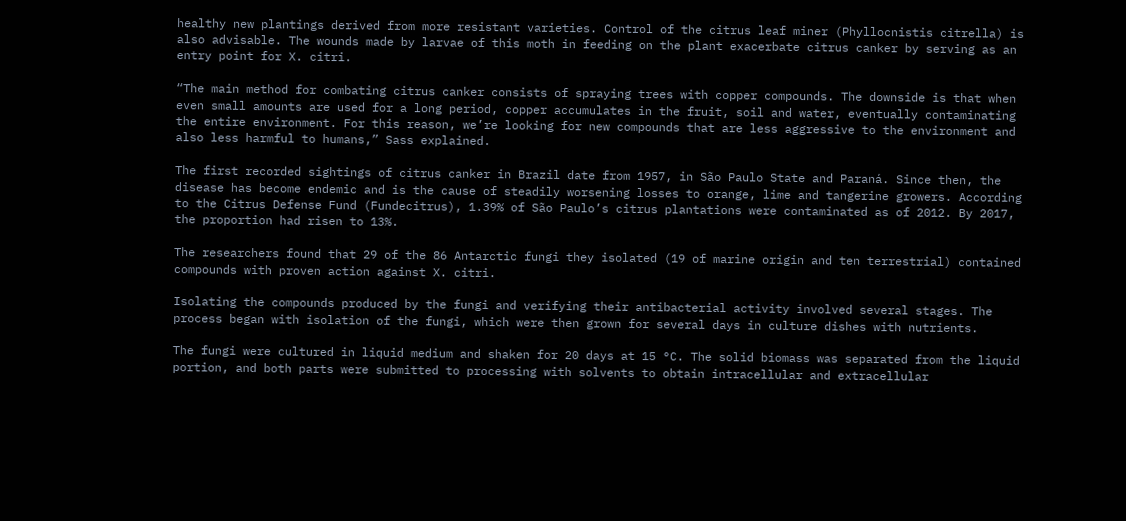healthy new plantings derived from more resistant varieties. Control of the citrus leaf miner (Phyllocnistis citrella) is also advisable. The wounds made by larvae of this moth in feeding on the plant exacerbate citrus canker by serving as an entry point for X. citri.

“The main method for combating citrus canker consists of spraying trees with copper compounds. The downside is that when even small amounts are used for a long period, copper accumulates in the fruit, soil and water, eventually contaminating the entire environment. For this reason, we’re looking for new compounds that are less aggressive to the environment and also less harmful to humans,” Sass explained.

The first recorded sightings of citrus canker in Brazil date from 1957, in São Paulo State and Paraná. Since then, the disease has become endemic and is the cause of steadily worsening losses to orange, lime and tangerine growers. According to the Citrus Defense Fund (Fundecitrus), 1.39% of São Paulo’s citrus plantations were contaminated as of 2012. By 2017, the proportion had risen to 13%.

The researchers found that 29 of the 86 Antarctic fungi they isolated (19 of marine origin and ten terrestrial) contained compounds with proven action against X. citri.

Isolating the compounds produced by the fungi and verifying their antibacterial activity involved several stages. The process began with isolation of the fungi, which were then grown for several days in culture dishes with nutrients.

The fungi were cultured in liquid medium and shaken for 20 days at 15 °C. The solid biomass was separated from the liquid portion, and both parts were submitted to processing with solvents to obtain intracellular and extracellular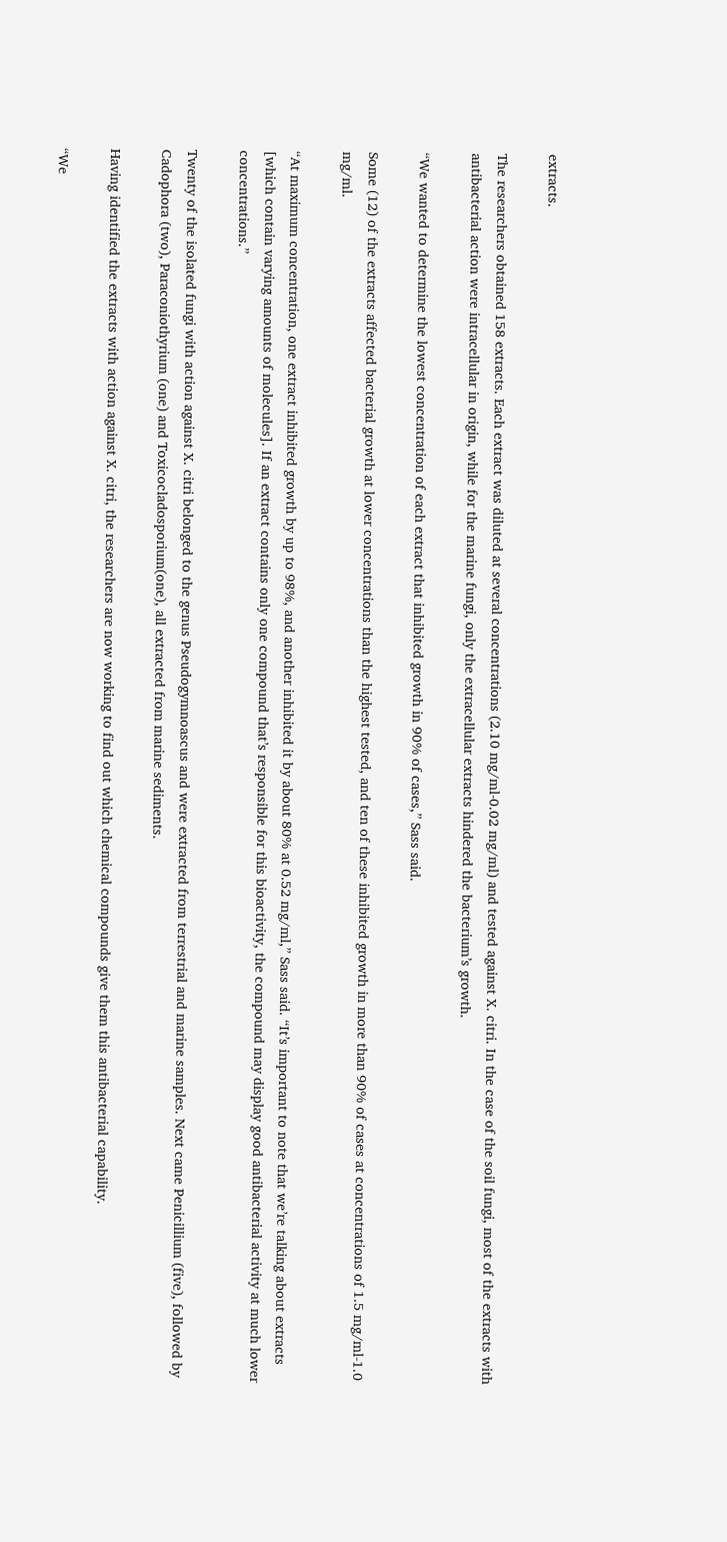extracts.

The researchers obtained 158 extracts. Each extract was diluted at several concentrations (2.10 mg/ml-0.02 mg/ml) and tested against X. citri. In the case of the soil fungi, most of the extracts with antibacterial action were intracellular in origin, while for the marine fungi, only the extracellular extracts hindered the bacterium’s growth.

“We wanted to determine the lowest concentration of each extract that inhibited growth in 90% of cases,” Sass said.

Some (12) of the extracts affected bacterial growth at lower concentrations than the highest tested, and ten of these inhibited growth in more than 90% of cases at concentrations of 1.5 mg/ml-1.0 mg/ml.

“At maximum concentration, one extract inhibited growth by up to 98%, and another inhibited it by about 80% at 0.52 mg/ml,” Sass said. “It’s important to note that we’re talking about extracts [which contain varying amounts of molecules]. If an extract contains only one compound that’s responsible for this bioactivity, the compound may display good antibacterial activity at much lower concentrations.”

Twenty of the isolated fungi with action against X. citri belonged to the genus Pseudogymnoascus and were extracted from terrestrial and marine samples. Next came Penicillium (five), followed by Cadophora (two), Paraconiothyrium (one) and Toxicocladosporium(one), all extracted from marine sediments.

Having identified the extracts with action against X. citri, the researchers are now working to find out which chemical compounds give them this antibacterial capability.

“We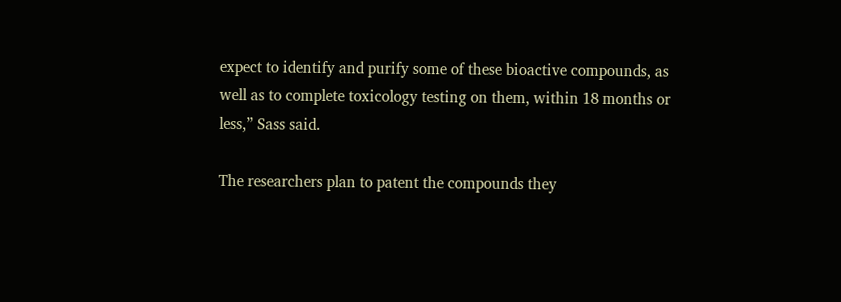expect to identify and purify some of these bioactive compounds, as well as to complete toxicology testing on them, within 18 months or less,” Sass said.

The researchers plan to patent the compounds they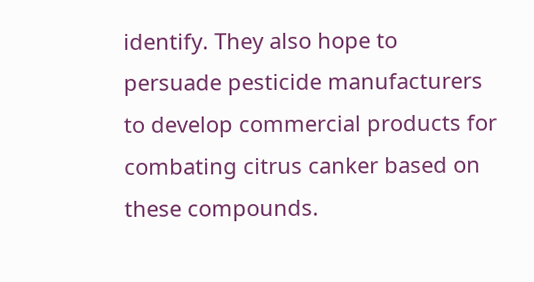identify. They also hope to persuade pesticide manufacturers to develop commercial products for combating citrus canker based on these compounds.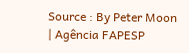Source : By Peter Moon | Agência FAPESP